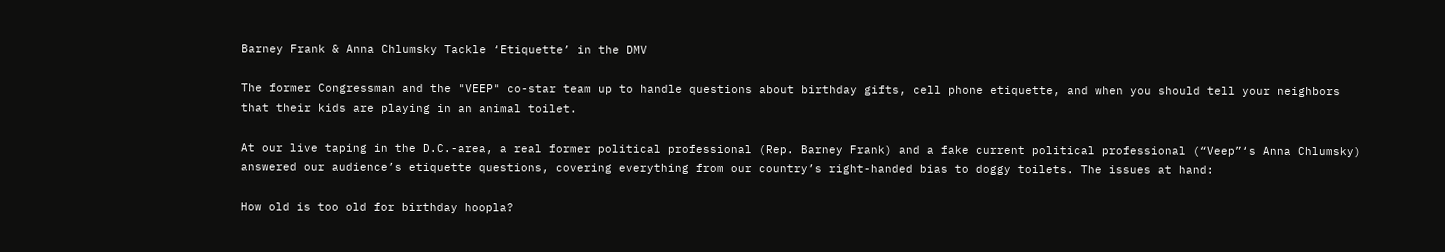Barney Frank & Anna Chlumsky Tackle ‘Etiquette’ in the DMV

The former Congressman and the "VEEP" co-star team up to handle questions about birthday gifts, cell phone etiquette, and when you should tell your neighbors that their kids are playing in an animal toilet.

At our live taping in the D.C.-area, a real former political professional (Rep. Barney Frank) and a fake current political professional (“Veep”‘s Anna Chlumsky) answered our audience’s etiquette questions, covering everything from our country’s right-handed bias to doggy toilets. The issues at hand:

How old is too old for birthday hoopla?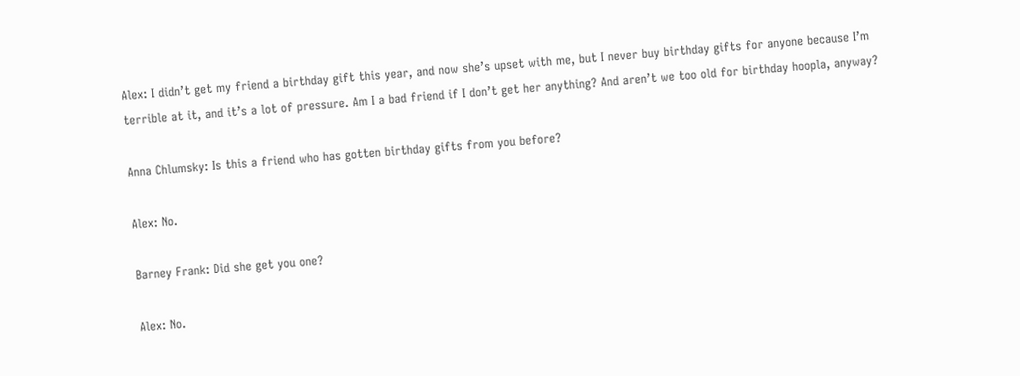Alex: I didn’t get my friend a birthday gift this year, and now she’s upset with me, but I never buy birthday gifts for anyone because I’m terrible at it, and it’s a lot of pressure. Am I a bad friend if I don’t get her anything? And aren’t we too old for birthday hoopla, anyway?

Anna Chlumsky: Is this a friend who has gotten birthday gifts from you before?

Alex: No.

Barney Frank: Did she get you one?

Alex: No.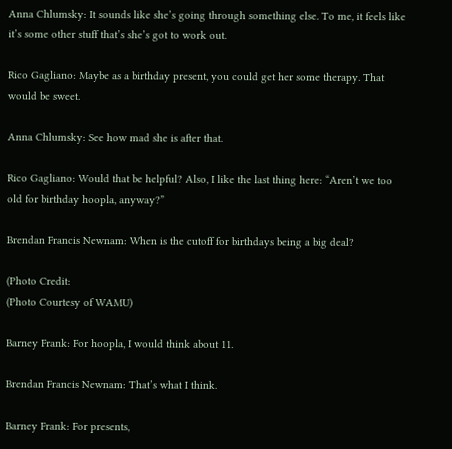Anna Chlumsky: It sounds like she’s going through something else. To me, it feels like it’s some other stuff that’s she’s got to work out.

Rico Gagliano: Maybe as a birthday present, you could get her some therapy. That would be sweet.

Anna Chlumsky: See how mad she is after that.

Rico Gagliano: Would that be helpful? Also, I like the last thing here: “Aren’t we too old for birthday hoopla, anyway?”

Brendan Francis Newnam: When is the cutoff for birthdays being a big deal?

(Photo Credit:
(Photo Courtesy of WAMU)

Barney Frank: For hoopla, I would think about 11.

Brendan Francis Newnam: That’s what I think.

Barney Frank: For presents,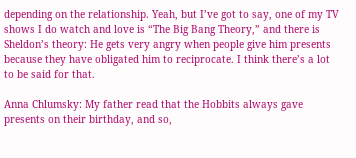depending on the relationship. Yeah, but I’ve got to say, one of my TV shows I do watch and love is “The Big Bang Theory,” and there is Sheldon’s theory: He gets very angry when people give him presents because they have obligated him to reciprocate. I think there’s a lot to be said for that.

Anna Chlumsky: My father read that the Hobbits always gave presents on their birthday, and so,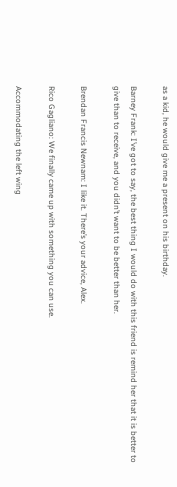as a kid, he would give me a present on his birthday.

Barney Frank: I’ve got to say, the best thing I would do with this friend is remind her that it is better to give than to receive, and you didn’t want to be better than her.

Brendan Francis Newnam: I like it. There’s your advice, Alex.

Rico Gagliano: We finally came up with something you can use.

Accommodating the left wing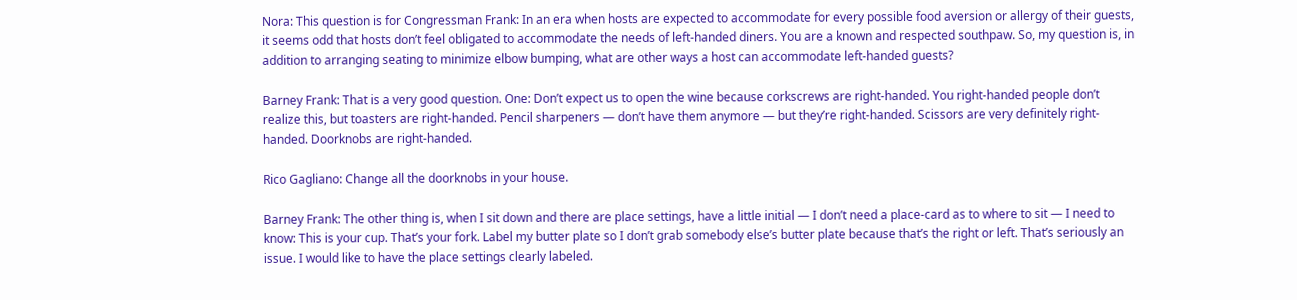Nora: This question is for Congressman Frank: In an era when hosts are expected to accommodate for every possible food aversion or allergy of their guests, it seems odd that hosts don’t feel obligated to accommodate the needs of left-handed diners. You are a known and respected southpaw. So, my question is, in addition to arranging seating to minimize elbow bumping, what are other ways a host can accommodate left-handed guests?

Barney Frank: That is a very good question. One: Don’t expect us to open the wine because corkscrews are right-handed. You right-handed people don’t realize this, but toasters are right-handed. Pencil sharpeners — don’t have them anymore — but they’re right-handed. Scissors are very definitely right-handed. Doorknobs are right-handed.

Rico Gagliano: Change all the doorknobs in your house.

Barney Frank: The other thing is, when I sit down and there are place settings, have a little initial — I don’t need a place-card as to where to sit — I need to know: This is your cup. That’s your fork. Label my butter plate so I don’t grab somebody else’s butter plate because that’s the right or left. That’s seriously an issue. I would like to have the place settings clearly labeled.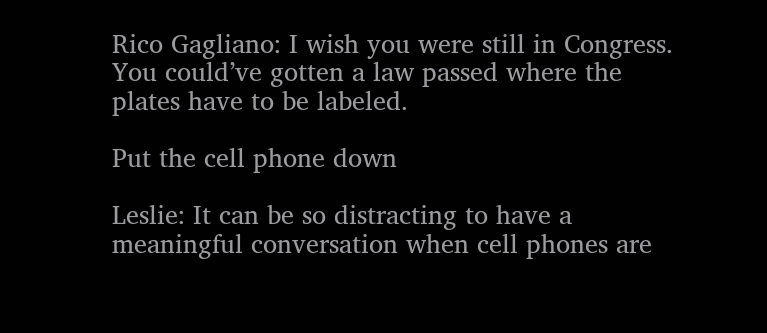Rico Gagliano: I wish you were still in Congress. You could’ve gotten a law passed where the plates have to be labeled.

Put the cell phone down

Leslie: It can be so distracting to have a meaningful conversation when cell phones are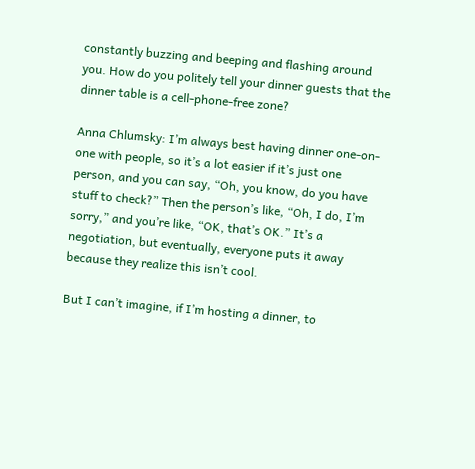constantly buzzing and beeping and flashing around you. How do you politely tell your dinner guests that the dinner table is a cell-phone-free zone?

Anna Chlumsky: I’m always best having dinner one-on-one with people, so it’s a lot easier if it’s just one person, and you can say, “Oh, you know, do you have stuff to check?” Then the person’s like, “Oh, I do, I’m sorry,” and you’re like, “OK, that’s OK.” It’s a negotiation, but eventually, everyone puts it away because they realize this isn’t cool.

But I can’t imagine, if I’m hosting a dinner, to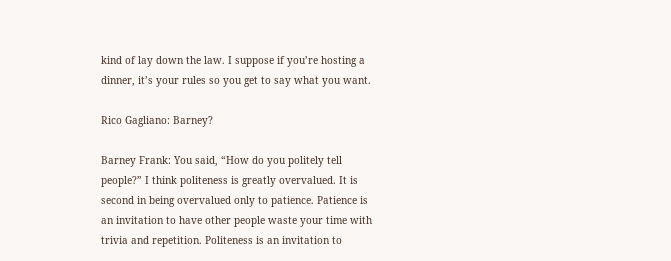kind of lay down the law. I suppose if you’re hosting a dinner, it’s your rules so you get to say what you want.

Rico Gagliano: Barney?

Barney Frank: You said, “How do you politely tell people?” I think politeness is greatly overvalued. It is second in being overvalued only to patience. Patience is an invitation to have other people waste your time with trivia and repetition. Politeness is an invitation to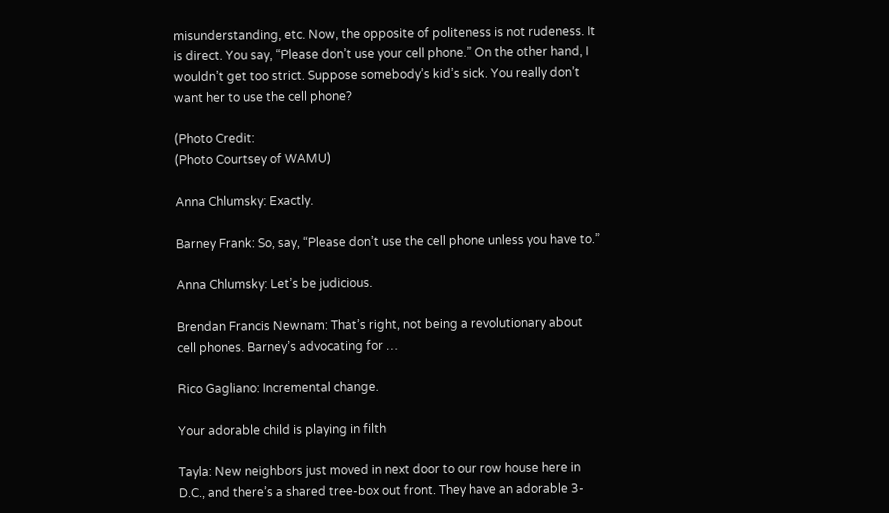misunderstanding, etc. Now, the opposite of politeness is not rudeness. It is direct. You say, “Please don’t use your cell phone.” On the other hand, I wouldn’t get too strict. Suppose somebody’s kid’s sick. You really don’t want her to use the cell phone?

(Photo Credit:
(Photo Courtsey of WAMU)

Anna Chlumsky: Exactly.

Barney Frank: So, say, “Please don’t use the cell phone unless you have to.”

Anna Chlumsky: Let’s be judicious.

Brendan Francis Newnam: That’s right, not being a revolutionary about cell phones. Barney’s advocating for …

Rico Gagliano: Incremental change.

Your adorable child is playing in filth

Tayla: New neighbors just moved in next door to our row house here in D.C., and there’s a shared tree-box out front. They have an adorable 3-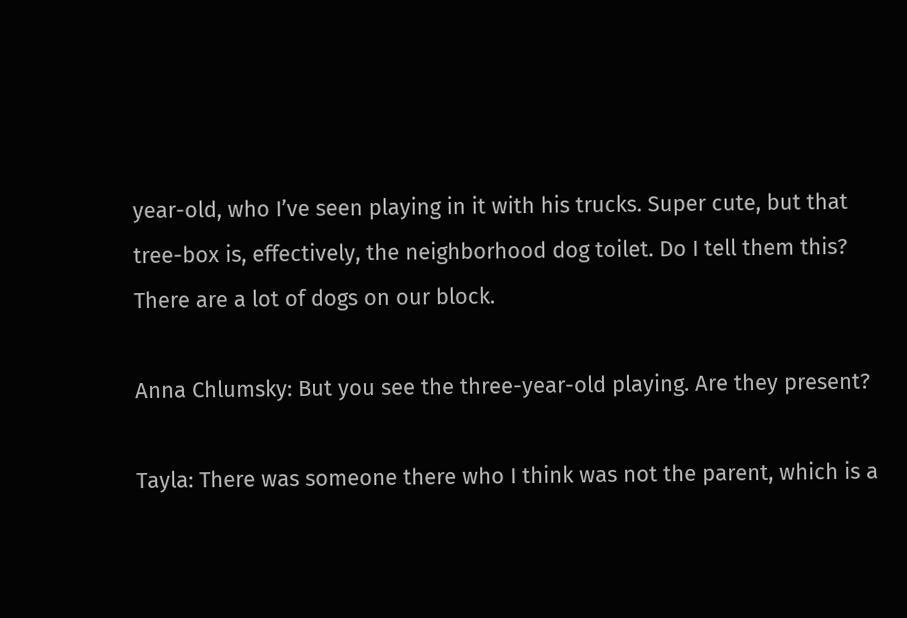year-old, who I’ve seen playing in it with his trucks. Super cute, but that tree-box is, effectively, the neighborhood dog toilet. Do I tell them this? There are a lot of dogs on our block.

Anna Chlumsky: But you see the three-year-old playing. Are they present?

Tayla: There was someone there who I think was not the parent, which is a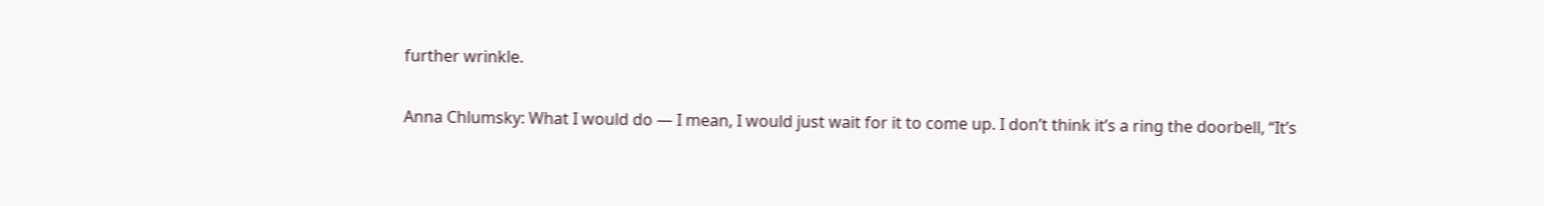further wrinkle.

Anna Chlumsky: What I would do — I mean, I would just wait for it to come up. I don’t think it’s a ring the doorbell, “It’s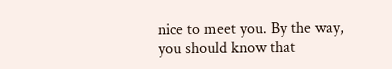nice to meet you. By the way, you should know that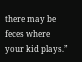there may be feces where your kid plays.”